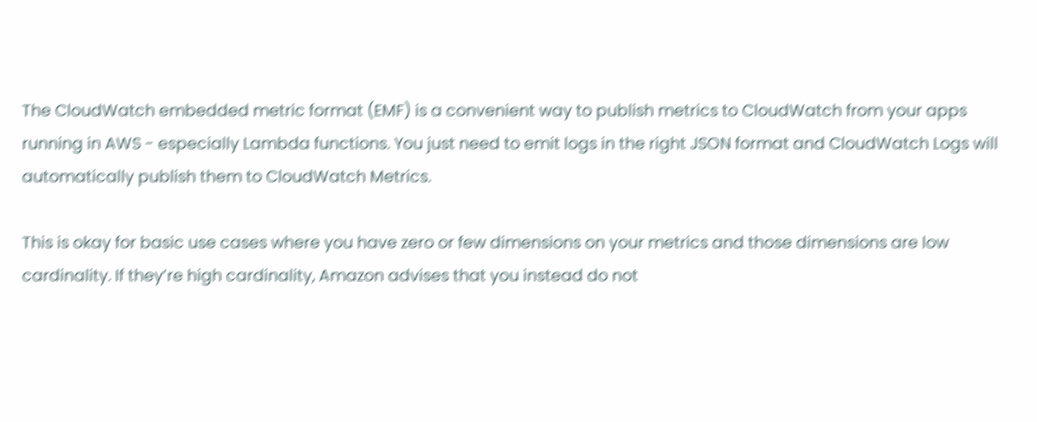The CloudWatch embedded metric format (EMF) is a convenient way to publish metrics to CloudWatch from your apps running in AWS - especially Lambda functions. You just need to emit logs in the right JSON format and CloudWatch Logs will automatically publish them to CloudWatch Metrics.

This is okay for basic use cases where you have zero or few dimensions on your metrics and those dimensions are low cardinality. If they’re high cardinality, Amazon advises that you instead do not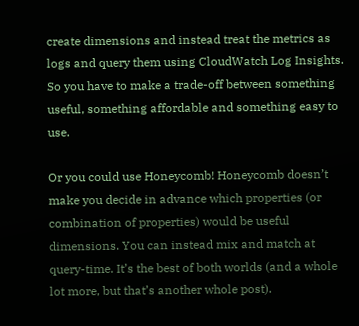create dimensions and instead treat the metrics as logs and query them using CloudWatch Log Insights. So you have to make a trade-off between something useful, something affordable and something easy to use.

Or you could use Honeycomb! Honeycomb doesn’t make you decide in advance which properties (or combination of properties) would be useful dimensions. You can instead mix and match at query-time. It’s the best of both worlds (and a whole lot more, but that’s another whole post).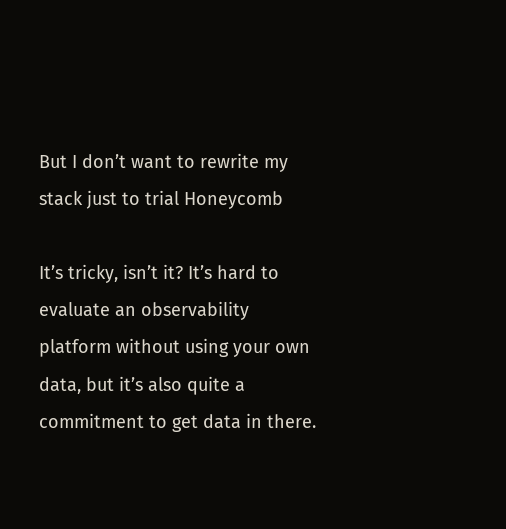But I don’t want to rewrite my stack just to trial Honeycomb

It’s tricky, isn’t it? It’s hard to evaluate an observability platform without using your own data, but it’s also quite a commitment to get data in there.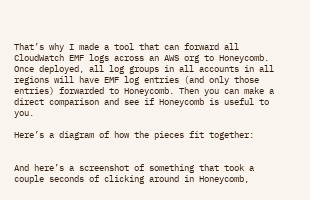That’s why I made a tool that can forward all CloudWatch EMF logs across an AWS org to Honeycomb. Once deployed, all log groups in all accounts in all regions will have EMF log entries (and only those entries) forwarded to Honeycomb. Then you can make a direct comparison and see if Honeycomb is useful to you.

Here’s a diagram of how the pieces fit together:


And here’s a screenshot of something that took a couple seconds of clicking around in Honeycomb,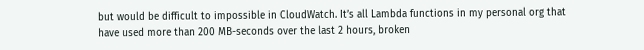but would be difficult to impossible in CloudWatch. It’s all Lambda functions in my personal org that have used more than 200 MB-seconds over the last 2 hours, broken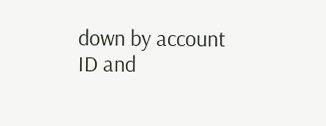down by account ID and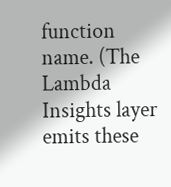function name. (The Lambda Insights layer emits these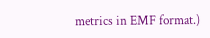metrics in EMF format.)